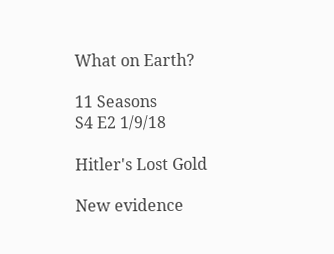What on Earth?

11 Seasons
S4 E2 1/9/18

Hitler's Lost Gold

New evidence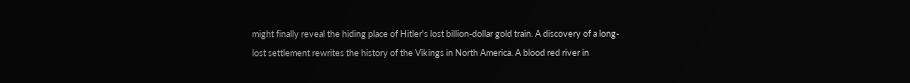might finally reveal the hiding place of Hitler's lost billion-dollar gold train. A discovery of a long-lost settlement rewrites the history of the Vikings in North America. A blood red river in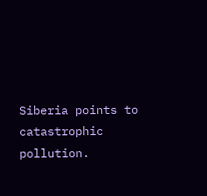Siberia points to catastrophic pollution.